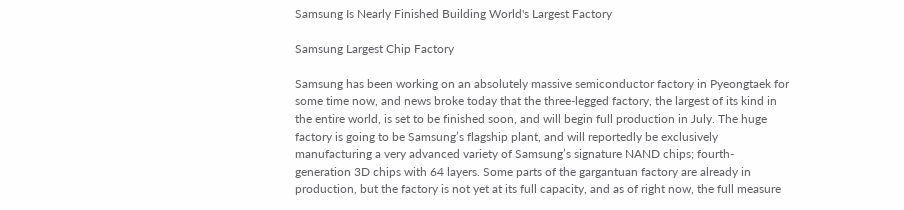Samsung Is Nearly Finished Building World's Largest Factory

Samsung Largest Chip Factory

Samsung has been working on an absolutely massive semiconductor factory in Pyeongtaek for some time now, and news broke today that the three-legged factory, the largest of its kind in the entire world, is set to be finished soon, and will begin full production in July. The huge factory is going to be Samsung’s flagship plant, and will reportedly be exclusively manufacturing a very advanced variety of Samsung’s signature NAND chips; fourth-generation 3D chips with 64 layers. Some parts of the gargantuan factory are already in production, but the factory is not yet at its full capacity, and as of right now, the full measure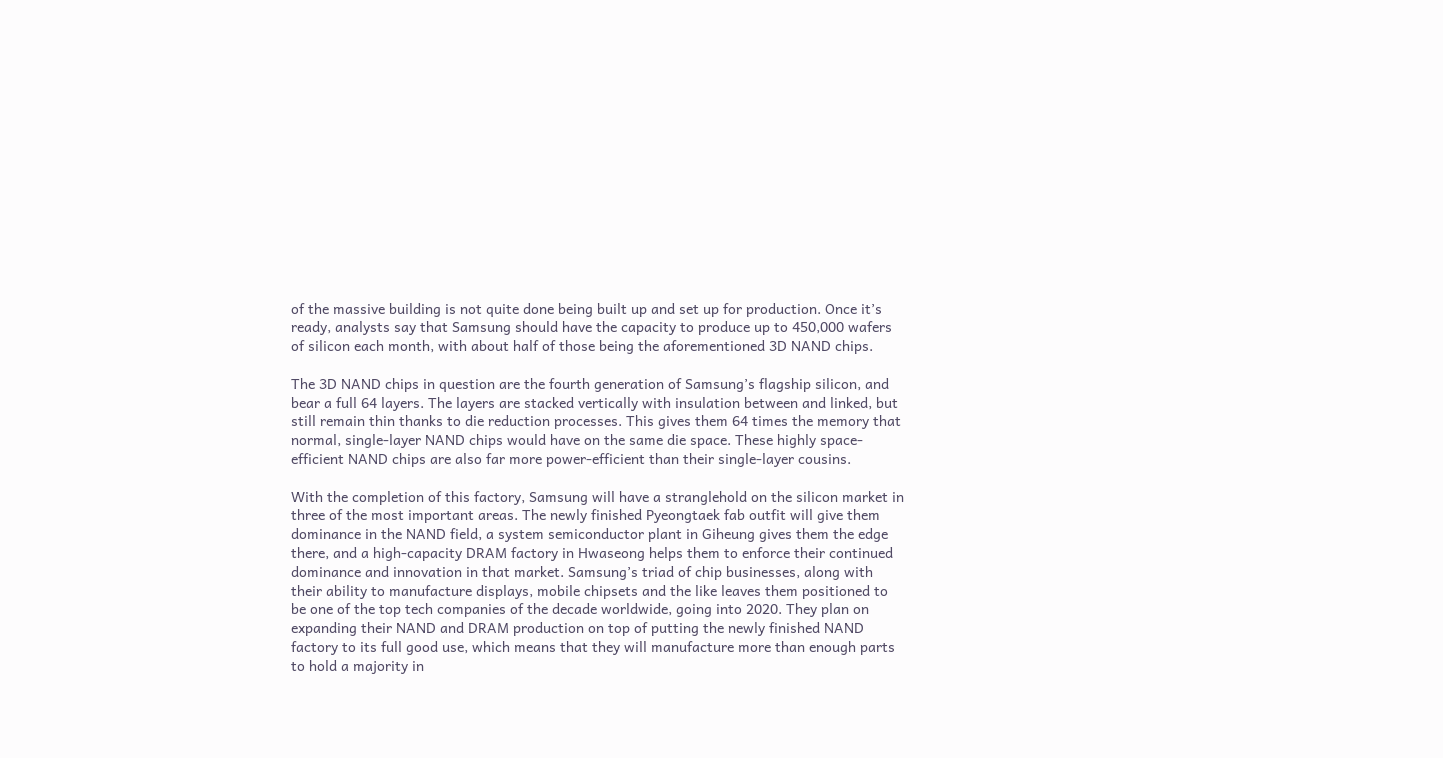of the massive building is not quite done being built up and set up for production. Once it’s ready, analysts say that Samsung should have the capacity to produce up to 450,000 wafers of silicon each month, with about half of those being the aforementioned 3D NAND chips.

The 3D NAND chips in question are the fourth generation of Samsung’s flagship silicon, and bear a full 64 layers. The layers are stacked vertically with insulation between and linked, but still remain thin thanks to die reduction processes. This gives them 64 times the memory that normal, single-layer NAND chips would have on the same die space. These highly space-efficient NAND chips are also far more power-efficient than their single-layer cousins.

With the completion of this factory, Samsung will have a stranglehold on the silicon market in three of the most important areas. The newly finished Pyeongtaek fab outfit will give them dominance in the NAND field, a system semiconductor plant in Giheung gives them the edge there, and a high-capacity DRAM factory in Hwaseong helps them to enforce their continued dominance and innovation in that market. Samsung’s triad of chip businesses, along with their ability to manufacture displays, mobile chipsets and the like leaves them positioned to be one of the top tech companies of the decade worldwide, going into 2020. They plan on expanding their NAND and DRAM production on top of putting the newly finished NAND factory to its full good use, which means that they will manufacture more than enough parts to hold a majority in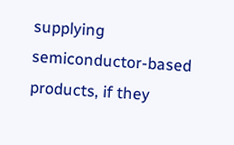supplying semiconductor-based products, if they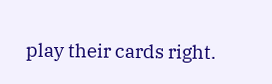play their cards right.